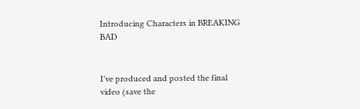Introducing Characters in BREAKING BAD


I’ve produced and posted the final video (save the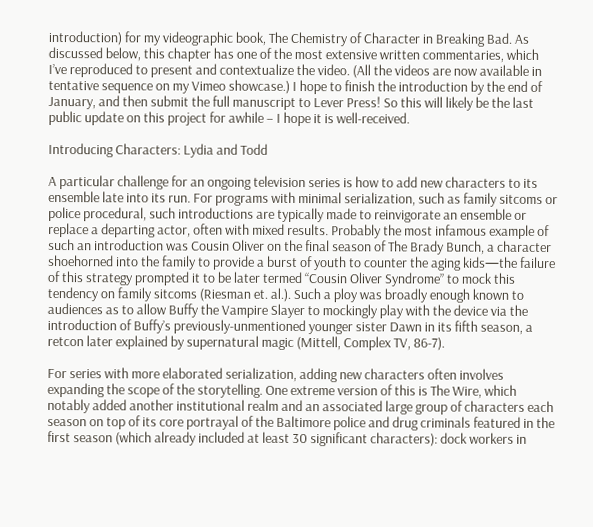introduction) for my videographic book, The Chemistry of Character in Breaking Bad. As discussed below, this chapter has one of the most extensive written commentaries, which I’ve reproduced to present and contextualize the video. (All the videos are now available in tentative sequence on my Vimeo showcase.) I hope to finish the introduction by the end of January, and then submit the full manuscript to Lever Press! So this will likely be the last public update on this project for awhile – I hope it is well-received.

Introducing Characters: Lydia and Todd

A particular challenge for an ongoing television series is how to add new characters to its ensemble late into its run. For programs with minimal serialization, such as family sitcoms or police procedural, such introductions are typically made to reinvigorate an ensemble or replace a departing actor, often with mixed results. Probably the most infamous example of such an introduction was Cousin Oliver on the final season of The Brady Bunch, a character shoehorned into the family to provide a burst of youth to counter the aging kids—the failure of this strategy prompted it to be later termed “Cousin Oliver Syndrome” to mock this tendency on family sitcoms (Riesman et. al.). Such a ploy was broadly enough known to audiences as to allow Buffy the Vampire Slayer to mockingly play with the device via the introduction of Buffy’s previously-unmentioned younger sister Dawn in its fifth season, a retcon later explained by supernatural magic (Mittell, Complex TV, 86-7).

For series with more elaborated serialization, adding new characters often involves expanding the scope of the storytelling. One extreme version of this is The Wire, which notably added another institutional realm and an associated large group of characters each season on top of its core portrayal of the Baltimore police and drug criminals featured in the first season (which already included at least 30 significant characters): dock workers in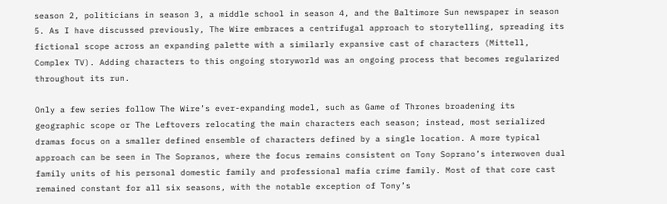season 2, politicians in season 3, a middle school in season 4, and the Baltimore Sun newspaper in season 5. As I have discussed previously, The Wire embraces a centrifugal approach to storytelling, spreading its fictional scope across an expanding palette with a similarly expansive cast of characters (Mittell, Complex TV). Adding characters to this ongoing storyworld was an ongoing process that becomes regularized throughout its run.

Only a few series follow The Wire’s ever-expanding model, such as Game of Thrones broadening its geographic scope or The Leftovers relocating the main characters each season; instead, most serialized dramas focus on a smaller defined ensemble of characters defined by a single location. A more typical approach can be seen in The Sopranos, where the focus remains consistent on Tony Soprano’s interwoven dual family units of his personal domestic family and professional mafia crime family. Most of that core cast remained constant for all six seasons, with the notable exception of Tony’s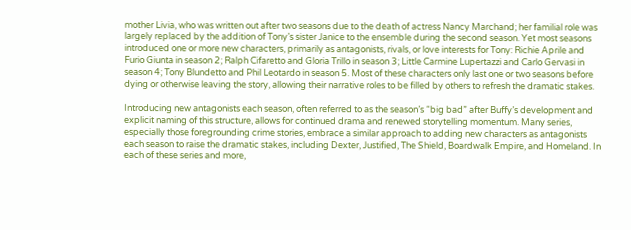mother Livia, who was written out after two seasons due to the death of actress Nancy Marchand; her familial role was largely replaced by the addition of Tony’s sister Janice to the ensemble during the second season. Yet most seasons introduced one or more new characters, primarily as antagonists, rivals, or love interests for Tony: Richie Aprile and Furio Giunta in season 2; Ralph Cifaretto and Gloria Trillo in season 3; Little Carmine Lupertazzi and Carlo Gervasi in season 4; Tony Blundetto and Phil Leotardo in season 5. Most of these characters only last one or two seasons before dying or otherwise leaving the story, allowing their narrative roles to be filled by others to refresh the dramatic stakes.

Introducing new antagonists each season, often referred to as the season’s “big bad” after Buffy’s development and explicit naming of this structure, allows for continued drama and renewed storytelling momentum. Many series, especially those foregrounding crime stories, embrace a similar approach to adding new characters as antagonists each season to raise the dramatic stakes, including Dexter, Justified, The Shield, Boardwalk Empire, and Homeland. In each of these series and more,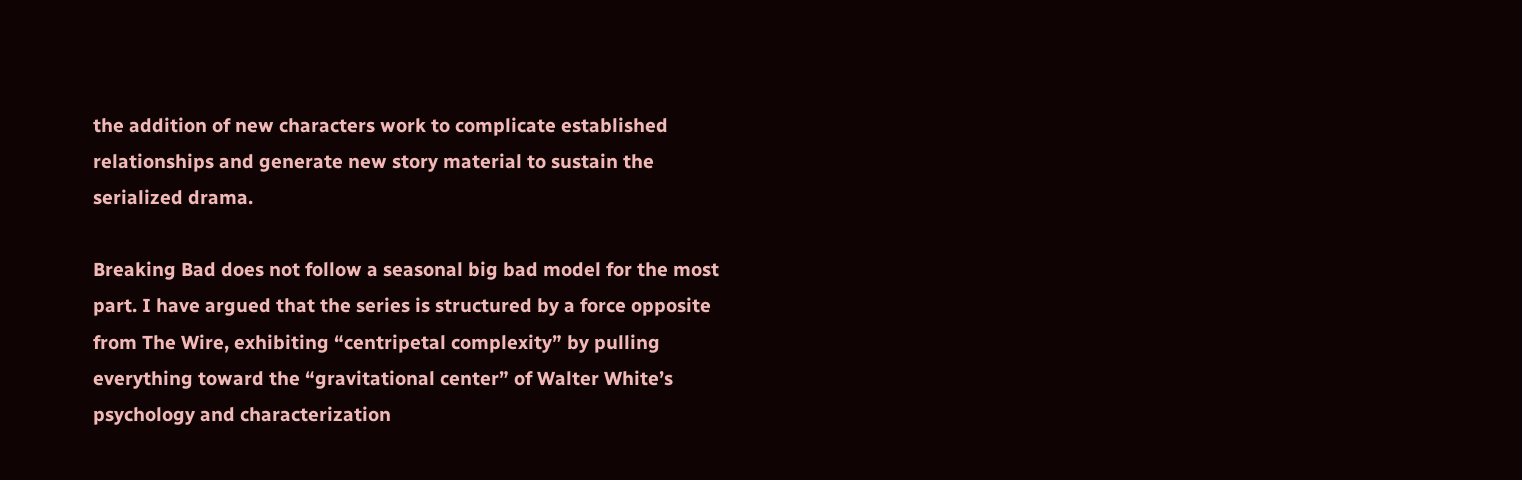the addition of new characters work to complicate established relationships and generate new story material to sustain the serialized drama.

Breaking Bad does not follow a seasonal big bad model for the most part. I have argued that the series is structured by a force opposite from The Wire, exhibiting “centripetal complexity” by pulling everything toward the “gravitational center” of Walter White’s psychology and characterization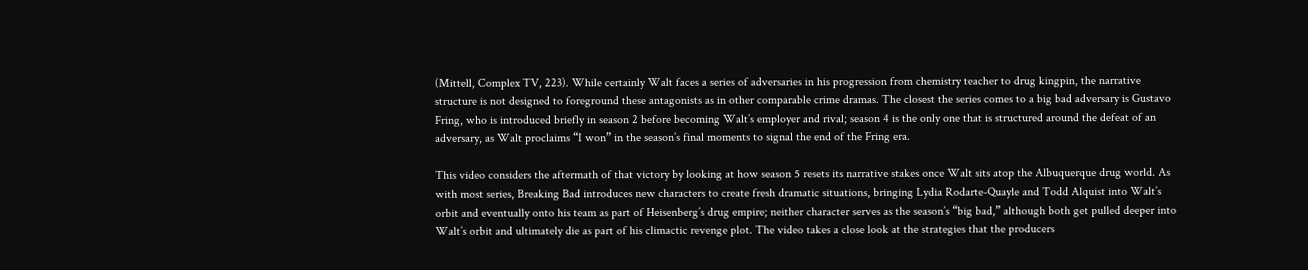(Mittell, Complex TV, 223). While certainly Walt faces a series of adversaries in his progression from chemistry teacher to drug kingpin, the narrative structure is not designed to foreground these antagonists as in other comparable crime dramas. The closest the series comes to a big bad adversary is Gustavo Fring, who is introduced briefly in season 2 before becoming Walt’s employer and rival; season 4 is the only one that is structured around the defeat of an adversary, as Walt proclaims “I won” in the season’s final moments to signal the end of the Fring era.

This video considers the aftermath of that victory by looking at how season 5 resets its narrative stakes once Walt sits atop the Albuquerque drug world. As with most series, Breaking Bad introduces new characters to create fresh dramatic situations, bringing Lydia Rodarte-Quayle and Todd Alquist into Walt’s orbit and eventually onto his team as part of Heisenberg’s drug empire; neither character serves as the season’s “big bad,” although both get pulled deeper into Walt’s orbit and ultimately die as part of his climactic revenge plot. The video takes a close look at the strategies that the producers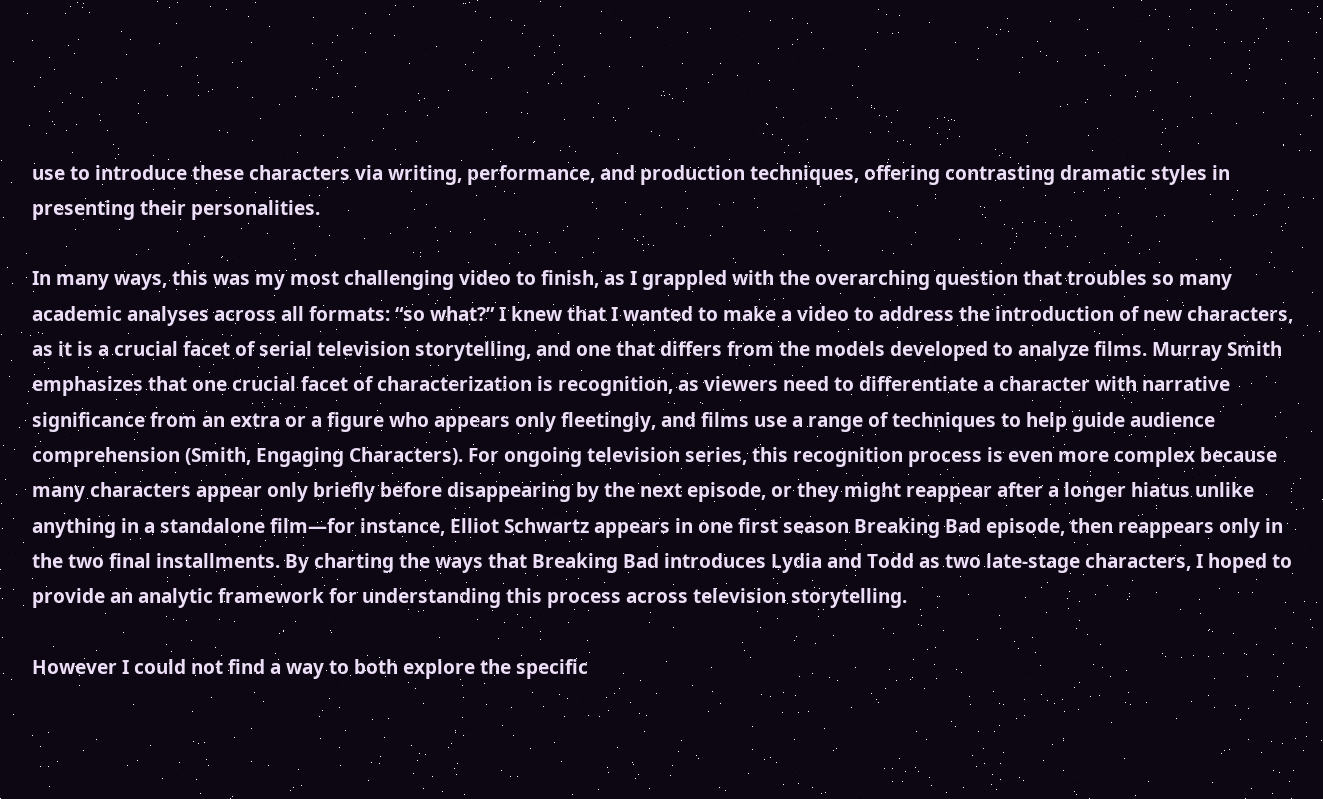use to introduce these characters via writing, performance, and production techniques, offering contrasting dramatic styles in presenting their personalities.

In many ways, this was my most challenging video to finish, as I grappled with the overarching question that troubles so many academic analyses across all formats: “so what?” I knew that I wanted to make a video to address the introduction of new characters, as it is a crucial facet of serial television storytelling, and one that differs from the models developed to analyze films. Murray Smith emphasizes that one crucial facet of characterization is recognition, as viewers need to differentiate a character with narrative significance from an extra or a figure who appears only fleetingly, and films use a range of techniques to help guide audience comprehension (Smith, Engaging Characters). For ongoing television series, this recognition process is even more complex because many characters appear only briefly before disappearing by the next episode, or they might reappear after a longer hiatus unlike anything in a standalone film—for instance, Elliot Schwartz appears in one first season Breaking Bad episode, then reappears only in the two final installments. By charting the ways that Breaking Bad introduces Lydia and Todd as two late-stage characters, I hoped to provide an analytic framework for understanding this process across television storytelling.

However I could not find a way to both explore the specific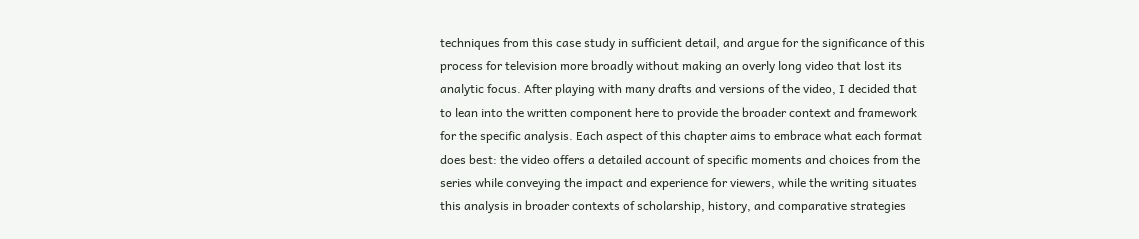techniques from this case study in sufficient detail, and argue for the significance of this process for television more broadly without making an overly long video that lost its analytic focus. After playing with many drafts and versions of the video, I decided that to lean into the written component here to provide the broader context and framework for the specific analysis. Each aspect of this chapter aims to embrace what each format does best: the video offers a detailed account of specific moments and choices from the series while conveying the impact and experience for viewers, while the writing situates this analysis in broader contexts of scholarship, history, and comparative strategies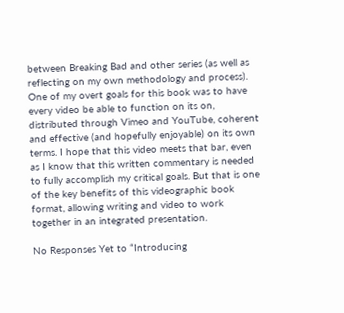between Breaking Bad and other series (as well as reflecting on my own methodology and process). One of my overt goals for this book was to have every video be able to function on its on, distributed through Vimeo and YouTube, coherent and effective (and hopefully enjoyable) on its own terms. I hope that this video meets that bar, even as I know that this written commentary is needed to fully accomplish my critical goals. But that is one of the key benefits of this videographic book format, allowing writing and video to work together in an integrated presentation.

No Responses Yet to “Introducing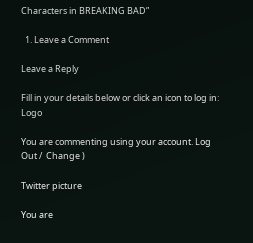Characters in BREAKING BAD”

  1. Leave a Comment

Leave a Reply

Fill in your details below or click an icon to log in: Logo

You are commenting using your account. Log Out /  Change )

Twitter picture

You are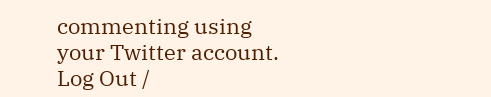commenting using your Twitter account. Log Out /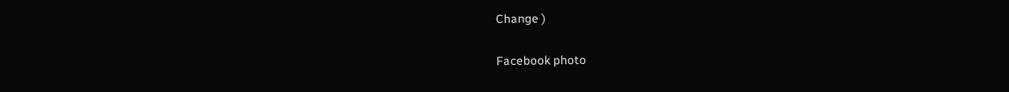Change )

Facebook photo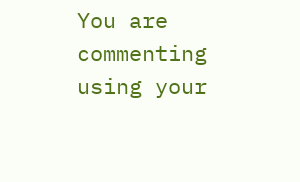You are commenting using your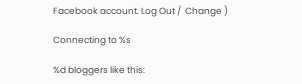Facebook account. Log Out /  Change )

Connecting to %s

%d bloggers like this: